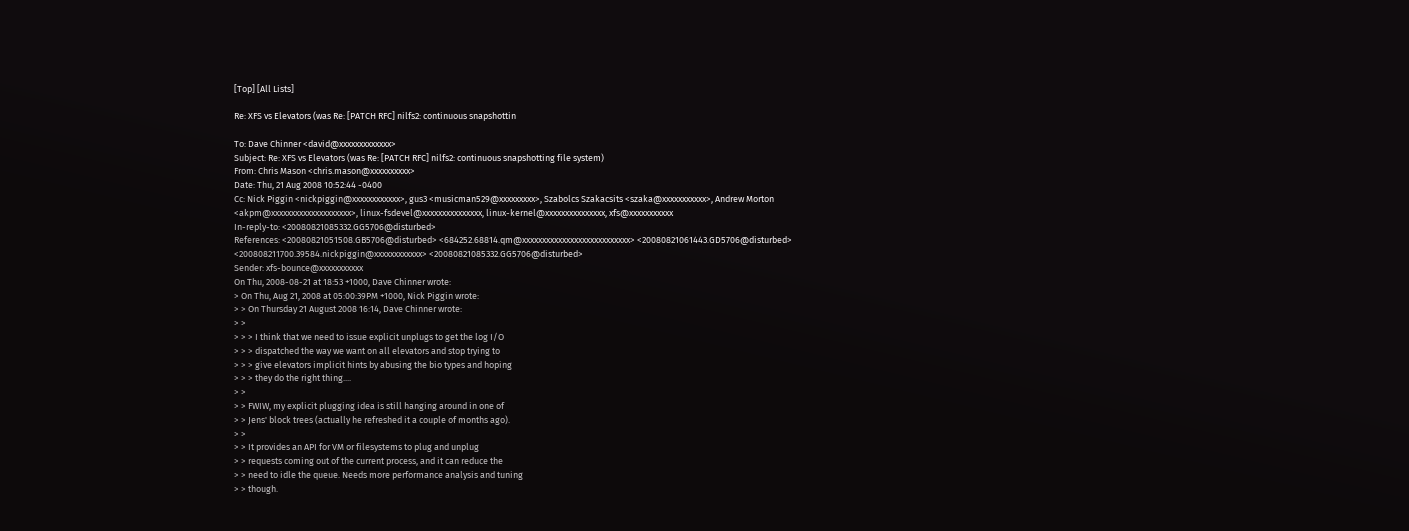[Top] [All Lists]

Re: XFS vs Elevators (was Re: [PATCH RFC] nilfs2: continuous snapshottin

To: Dave Chinner <david@xxxxxxxxxxxxx>
Subject: Re: XFS vs Elevators (was Re: [PATCH RFC] nilfs2: continuous snapshotting file system)
From: Chris Mason <chris.mason@xxxxxxxxxx>
Date: Thu, 21 Aug 2008 10:52:44 -0400
Cc: Nick Piggin <nickpiggin@xxxxxxxxxxxx>, gus3 <musicman529@xxxxxxxxx>, Szabolcs Szakacsits <szaka@xxxxxxxxxxx>, Andrew Morton <akpm@xxxxxxxxxxxxxxxxxxxx>, linux-fsdevel@xxxxxxxxxxxxxxx, linux-kernel@xxxxxxxxxxxxxxx, xfs@xxxxxxxxxxx
In-reply-to: <20080821085332.GG5706@disturbed>
References: <20080821051508.GB5706@disturbed> <684252.68814.qm@xxxxxxxxxxxxxxxxxxxxxxxxxxx> <20080821061443.GD5706@disturbed> <200808211700.39584.nickpiggin@xxxxxxxxxxxx> <20080821085332.GG5706@disturbed>
Sender: xfs-bounce@xxxxxxxxxxx
On Thu, 2008-08-21 at 18:53 +1000, Dave Chinner wrote:
> On Thu, Aug 21, 2008 at 05:00:39PM +1000, Nick Piggin wrote:
> > On Thursday 21 August 2008 16:14, Dave Chinner wrote:
> >
> > > I think that we need to issue explicit unplugs to get the log I/O
> > > dispatched the way we want on all elevators and stop trying to
> > > give elevators implicit hints by abusing the bio types and hoping
> > > they do the right thing....
> >
> > FWIW, my explicit plugging idea is still hanging around in one of
> > Jens' block trees (actually he refreshed it a couple of months ago).
> >
> > It provides an API for VM or filesystems to plug and unplug
> > requests coming out of the current process, and it can reduce the
> > need to idle the queue. Needs more performance analysis and tuning
> > though.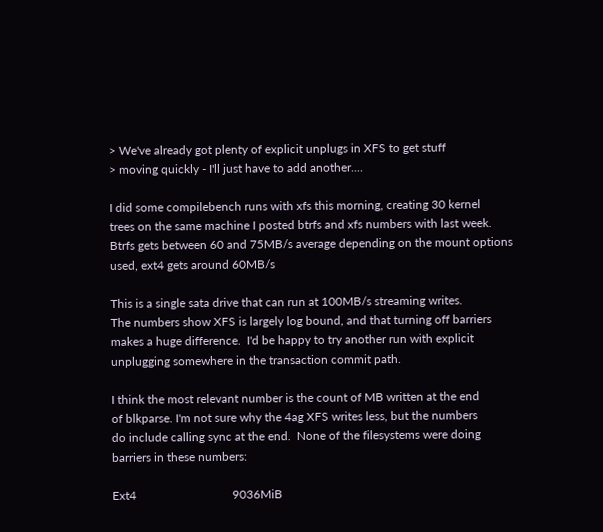> We've already got plenty of explicit unplugs in XFS to get stuff
> moving quickly - I'll just have to add another....

I did some compilebench runs with xfs this morning, creating 30 kernel
trees on the same machine I posted btrfs and xfs numbers with last week.
Btrfs gets between 60 and 75MB/s average depending on the mount options
used, ext4 gets around 60MB/s

This is a single sata drive that can run at 100MB/s streaming writes.
The numbers show XFS is largely log bound, and that turning off barriers
makes a huge difference.  I'd be happy to try another run with explicit
unplugging somewhere in the transaction commit path.

I think the most relevant number is the count of MB written at the end
of blkparse. I'm not sure why the 4ag XFS writes less, but the numbers
do include calling sync at the end.  None of the filesystems were doing
barriers in these numbers:

Ext4                                9036MiB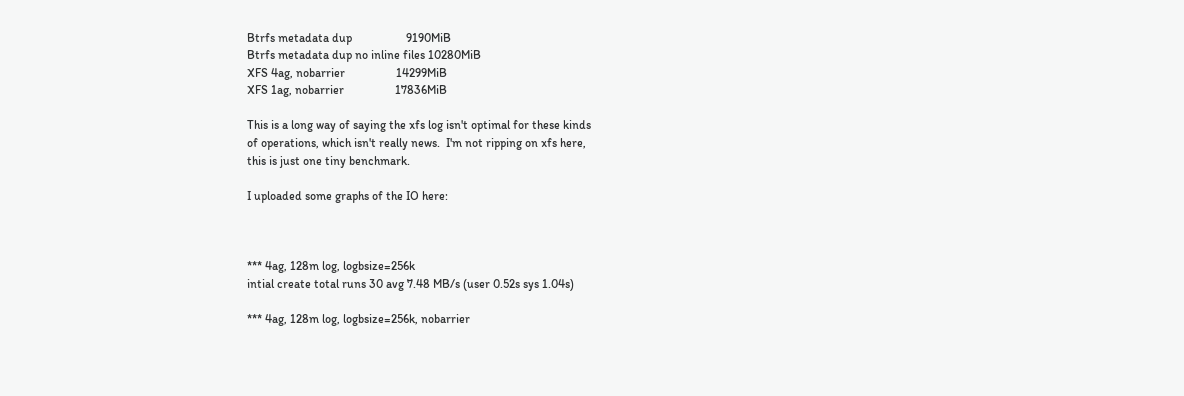Btrfs metadata dup                  9190MiB
Btrfs metadata dup no inline files 10280MiB
XFS 4ag, nobarrier                 14299MiB
XFS 1ag, nobarrier                 17836MiB

This is a long way of saying the xfs log isn't optimal for these kinds
of operations, which isn't really news.  I'm not ripping on xfs here,
this is just one tiny benchmark.

I uploaded some graphs of the IO here:



*** 4ag, 128m log, logbsize=256k
intial create total runs 30 avg 7.48 MB/s (user 0.52s sys 1.04s)

*** 4ag, 128m log, logbsize=256k, nobarrier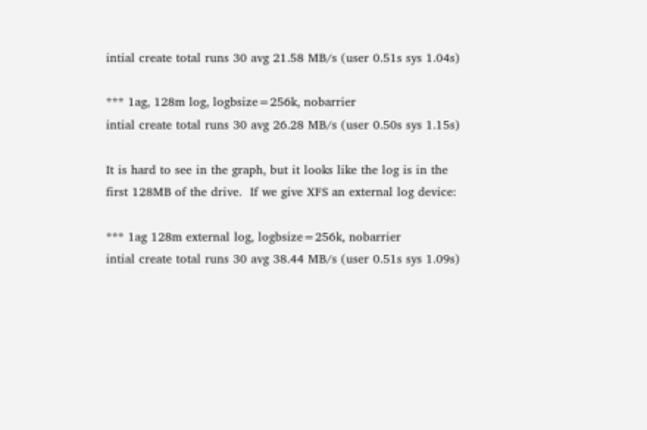intial create total runs 30 avg 21.58 MB/s (user 0.51s sys 1.04s)

*** 1ag, 128m log, logbsize=256k, nobarrier
intial create total runs 30 avg 26.28 MB/s (user 0.50s sys 1.15s)

It is hard to see in the graph, but it looks like the log is in the
first 128MB of the drive.  If we give XFS an external log device:

*** 1ag 128m external log, logbsize=256k, nobarrier
intial create total runs 30 avg 38.44 MB/s (user 0.51s sys 1.09s)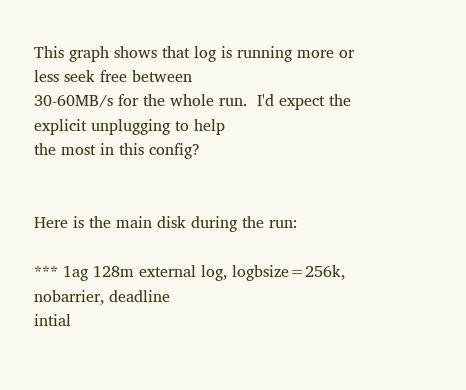This graph shows that log is running more or less seek free between
30-60MB/s for the whole run.  I'd expect the explicit unplugging to help
the most in this config?


Here is the main disk during the run:

*** 1ag 128m external log, logbsize=256k, nobarrier, deadline
intial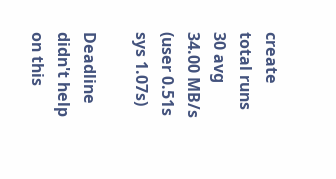create total runs 30 avg 34.00 MB/s (user 0.51s sys 1.07s)

Deadline didn't help on this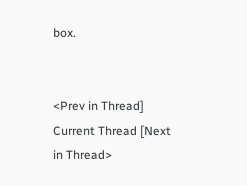box.


<Prev in Thread] Current Thread [Next in Thread>